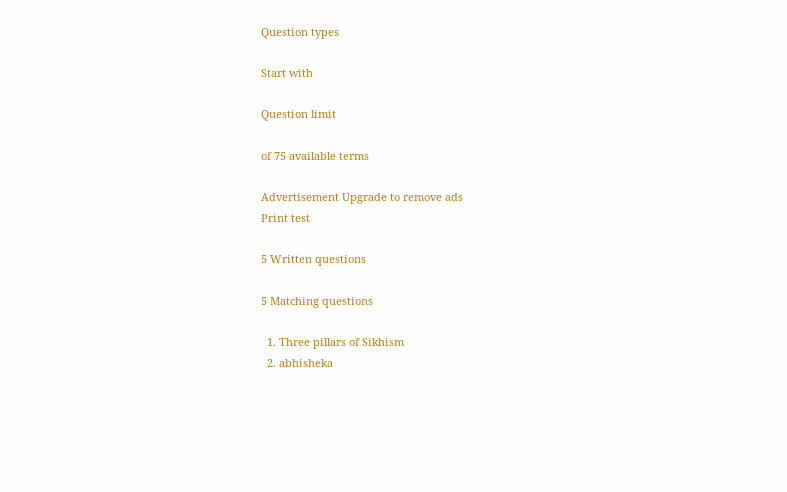Question types

Start with

Question limit

of 75 available terms

Advertisement Upgrade to remove ads
Print test

5 Written questions

5 Matching questions

  1. Three pillars of Sikhism
  2. abhisheka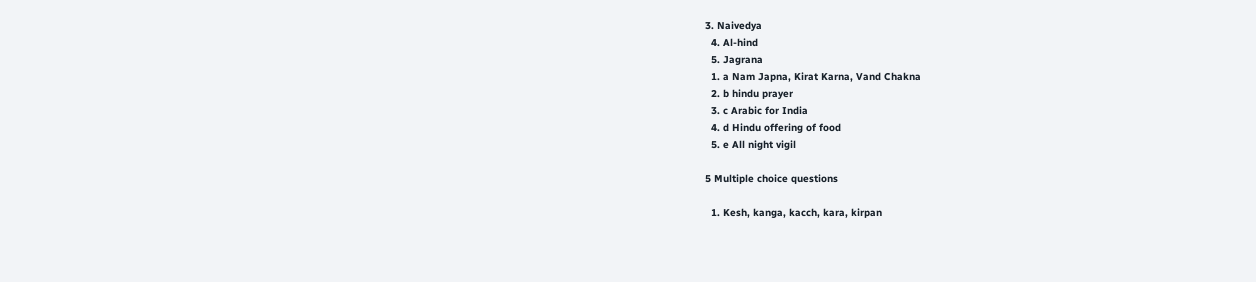3. Naivedya
  4. Al-hind
  5. Jagrana
  1. a Nam Japna, Kirat Karna, Vand Chakna
  2. b hindu prayer
  3. c Arabic for India
  4. d Hindu offering of food
  5. e All night vigil

5 Multiple choice questions

  1. Kesh, kanga, kacch, kara, kirpan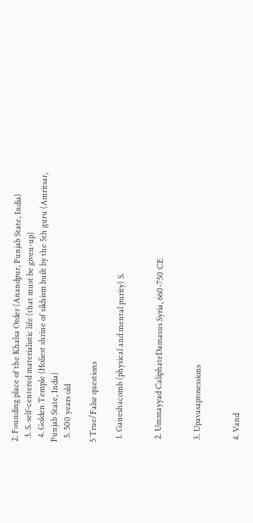2. Founding place of the Khalsa Order (Anandpur, Punjab State, India)
  3. S. self-centered materialistic life (that must be given-up)
  4. Golden Temple (Holiest shrine of sikhism built by the 5th guru (Amritsar, Punjab State, India)
  5. 500 years old

5 True/False questions

  1. Ganeshacomb (physical and mental purity) S.


  2. Ummayyad CaliphateDamasus Syria, 660-750 CE


  3. Upavasaprosessions


  4. Vand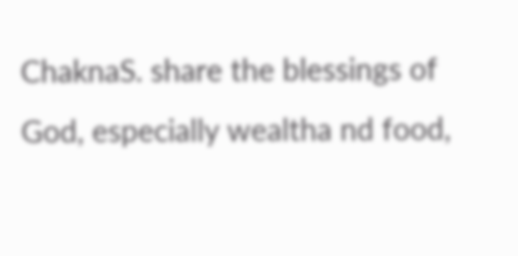ChaknaS. share the blessings of God, especially wealtha nd food,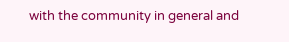with the community in general and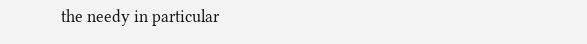the needy in particular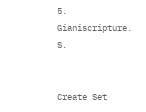5. Gianiscripture. S.


Create Set